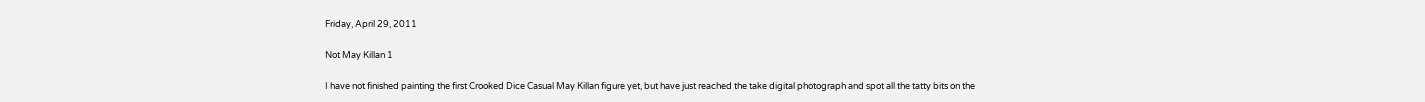Friday, April 29, 2011

Not May Killan 1

I have not finished painting the first Crooked Dice Casual May Killan figure yet, but have just reached the take digital photograph and spot all the tatty bits on the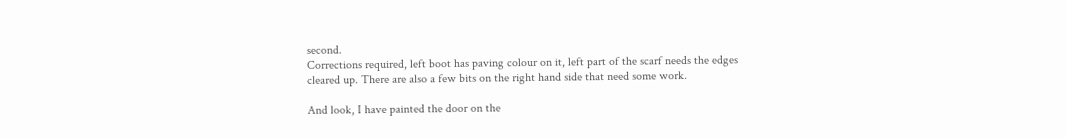second.
Corrections required, left boot has paving colour on it, left part of the scarf needs the edges cleared up. There are also a few bits on the right hand side that need some work.

And look, I have painted the door on the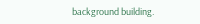background building.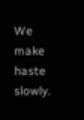We make haste slowly.